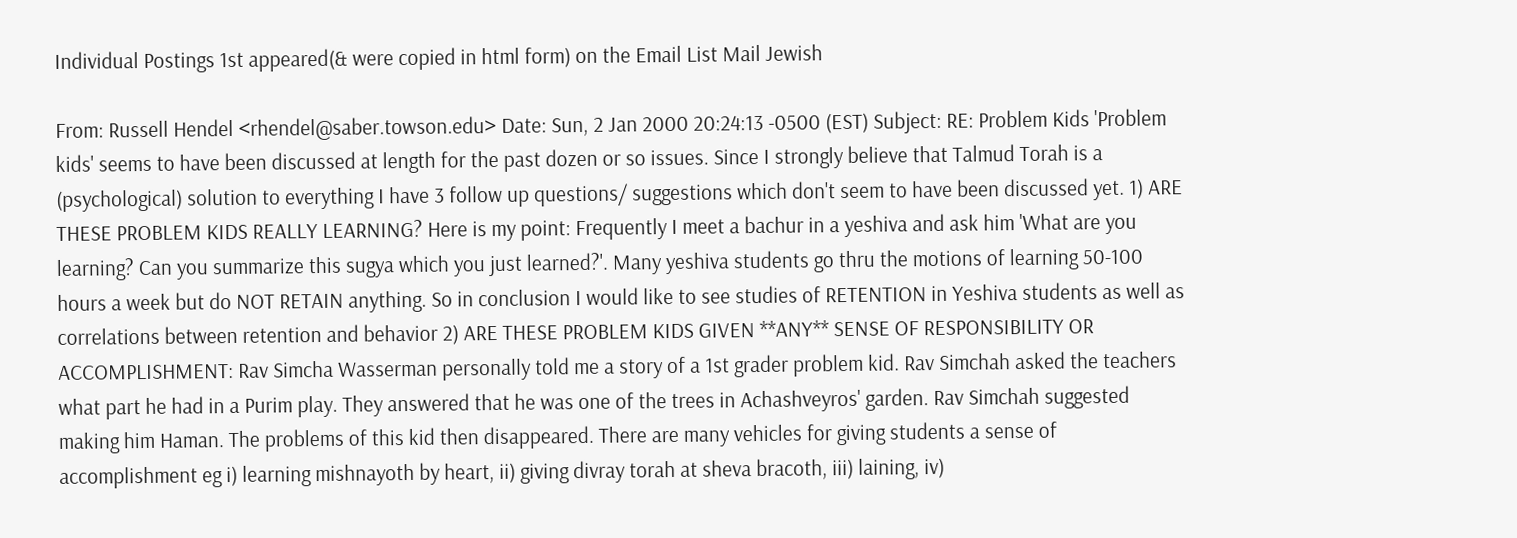Individual Postings 1st appeared(& were copied in html form) on the Email List Mail Jewish

From: Russell Hendel <rhendel@saber.towson.edu> Date: Sun, 2 Jan 2000 20:24:13 -0500 (EST) Subject: RE: Problem Kids 'Problem kids' seems to have been discussed at length for the past dozen or so issues. Since I strongly believe that Talmud Torah is a (psychological) solution to everything I have 3 follow up questions/ suggestions which don't seem to have been discussed yet. 1) ARE THESE PROBLEM KIDS REALLY LEARNING? Here is my point: Frequently I meet a bachur in a yeshiva and ask him 'What are you learning? Can you summarize this sugya which you just learned?'. Many yeshiva students go thru the motions of learning 50-100 hours a week but do NOT RETAIN anything. So in conclusion I would like to see studies of RETENTION in Yeshiva students as well as correlations between retention and behavior 2) ARE THESE PROBLEM KIDS GIVEN **ANY** SENSE OF RESPONSIBILITY OR ACCOMPLISHMENT: Rav Simcha Wasserman personally told me a story of a 1st grader problem kid. Rav Simchah asked the teachers what part he had in a Purim play. They answered that he was one of the trees in Achashveyros' garden. Rav Simchah suggested making him Haman. The problems of this kid then disappeared. There are many vehicles for giving students a sense of accomplishment eg i) learning mishnayoth by heart, ii) giving divray torah at sheva bracoth, iii) laining, iv)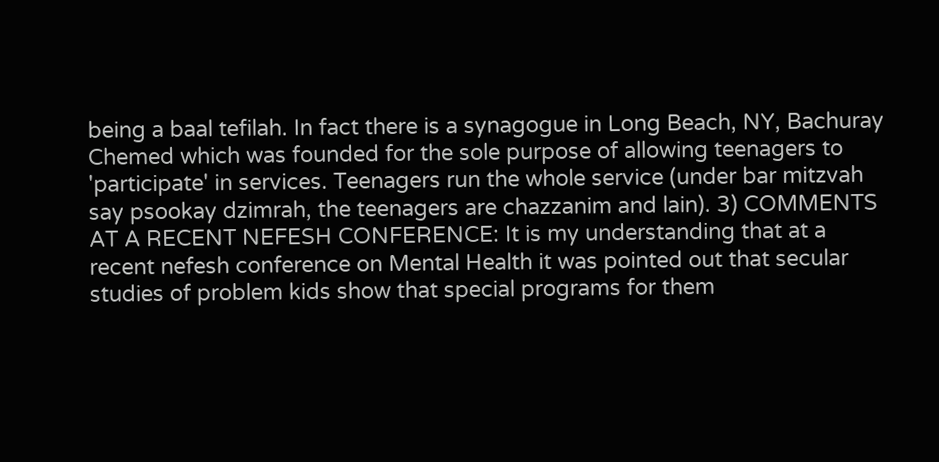being a baal tefilah. In fact there is a synagogue in Long Beach, NY, Bachuray Chemed which was founded for the sole purpose of allowing teenagers to 'participate' in services. Teenagers run the whole service (under bar mitzvah say psookay dzimrah, the teenagers are chazzanim and lain). 3) COMMENTS AT A RECENT NEFESH CONFERENCE: It is my understanding that at a recent nefesh conference on Mental Health it was pointed out that secular studies of problem kids show that special programs for them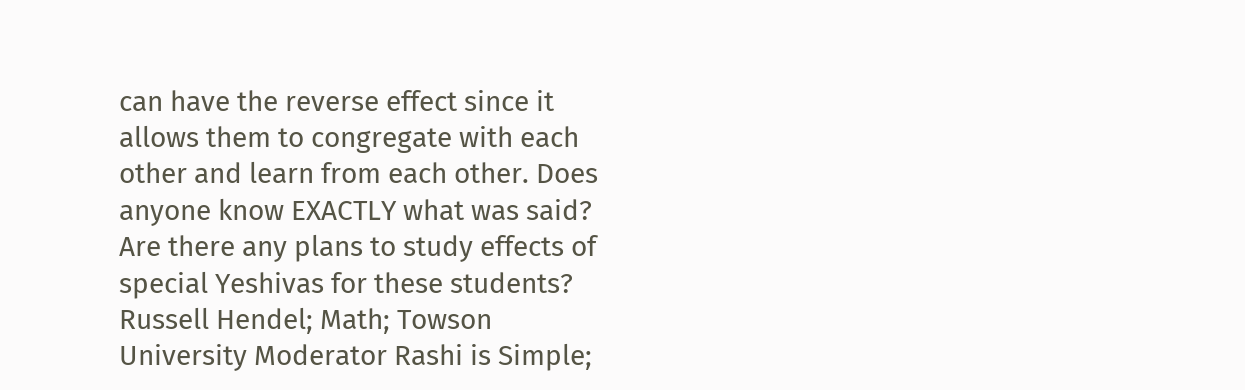can have the reverse effect since it allows them to congregate with each other and learn from each other. Does anyone know EXACTLY what was said? Are there any plans to study effects of special Yeshivas for these students? Russell Hendel; Math; Towson University Moderator Rashi is Simple;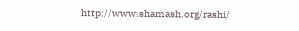http://www.shamash.org/rashi/